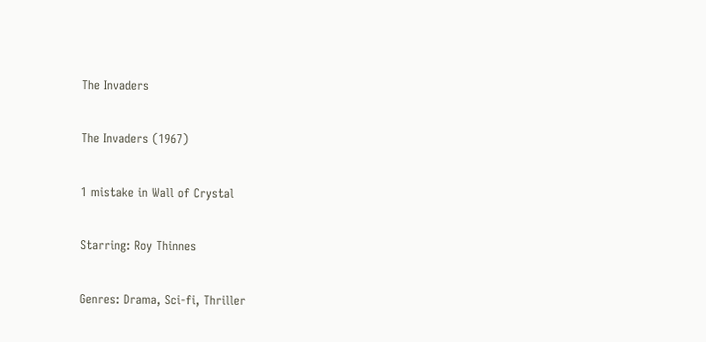The Invaders

The Invaders (1967)

1 mistake in Wall of Crystal

Starring: Roy Thinnes

Genres: Drama, Sci-fi, Thriller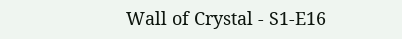Wall of Crystal - S1-E16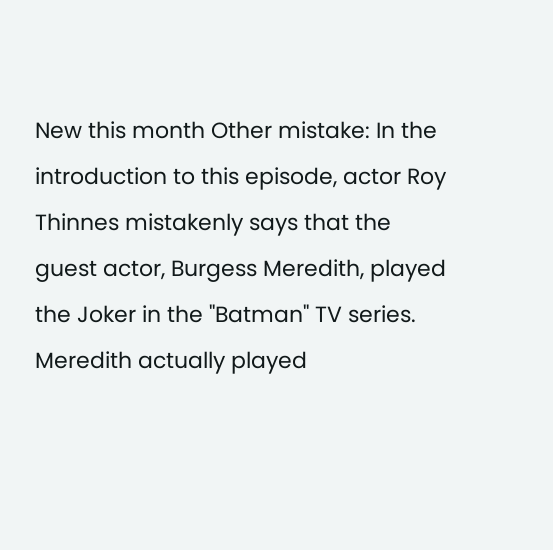New this month Other mistake: In the introduction to this episode, actor Roy Thinnes mistakenly says that the guest actor, Burgess Meredith, played the Joker in the "Batman" TV series. Meredith actually played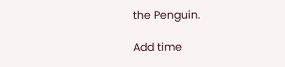the Penguin.

Add time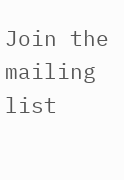Join the mailing list